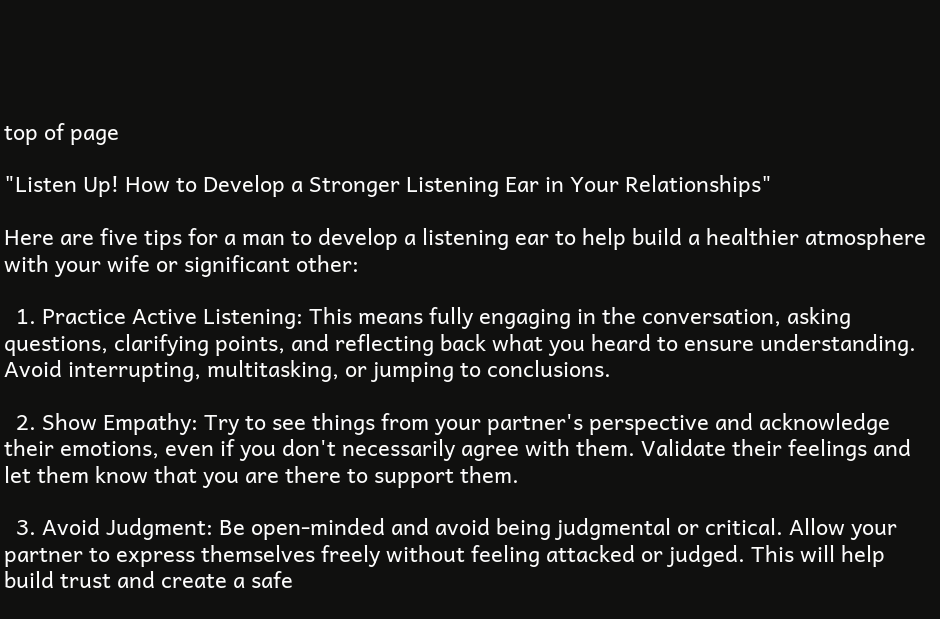top of page

"Listen Up! How to Develop a Stronger Listening Ear in Your Relationships"

Here are five tips for a man to develop a listening ear to help build a healthier atmosphere with your wife or significant other:

  1. Practice Active Listening: This means fully engaging in the conversation, asking questions, clarifying points, and reflecting back what you heard to ensure understanding. Avoid interrupting, multitasking, or jumping to conclusions.

  2. Show Empathy: Try to see things from your partner's perspective and acknowledge their emotions, even if you don't necessarily agree with them. Validate their feelings and let them know that you are there to support them.

  3. Avoid Judgment: Be open-minded and avoid being judgmental or critical. Allow your partner to express themselves freely without feeling attacked or judged. This will help build trust and create a safe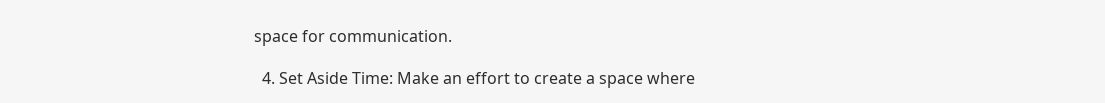space for communication.

  4. Set Aside Time: Make an effort to create a space where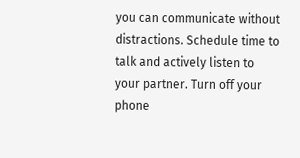you can communicate without distractions. Schedule time to talk and actively listen to your partner. Turn off your phone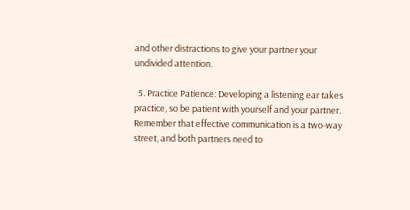and other distractions to give your partner your undivided attention.

  5. Practice Patience: Developing a listening ear takes practice, so be patient with yourself and your partner. Remember that effective communication is a two-way street, and both partners need to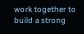work together to build a strong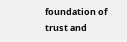foundation of trust and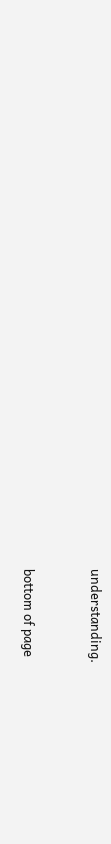understanding.


bottom of page